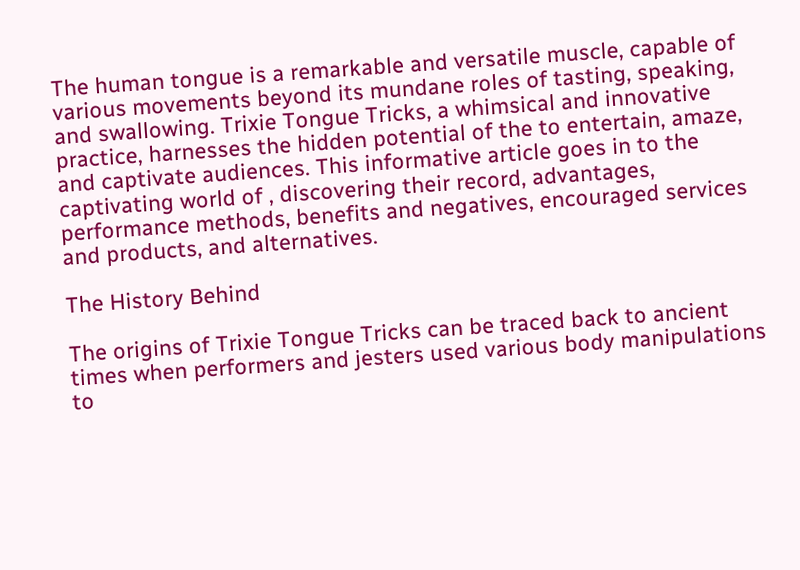The human tongue is a remarkable and versatile muscle, capable of various movements beyond its mundane roles of tasting, speaking, and swallowing. Trixie Tongue Tricks, a whimsical and innovative practice, harnesses the hidden potential of the to entertain, amaze, and captivate audiences. This informative article goes in to the captivating world of , discovering their record, advantages, performance methods, benefits and negatives, encouraged services and products, and alternatives.

The History Behind

The origins of Trixie Tongue Tricks can be traced back to ancient times when performers and jesters used various body manipulations to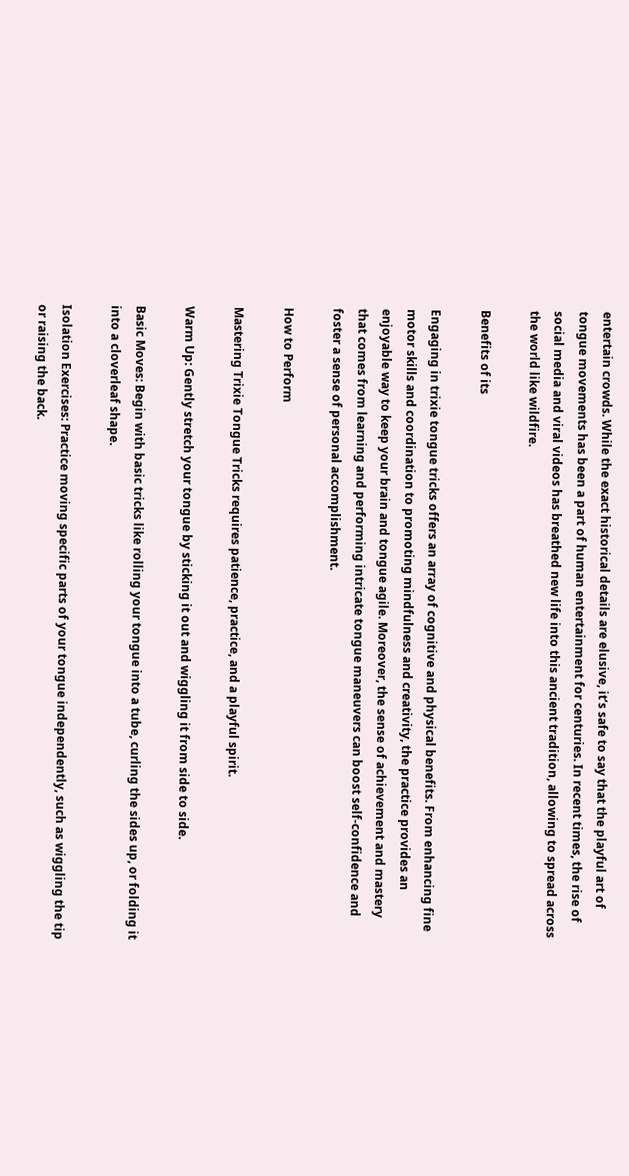entertain crowds. While the exact historical details are elusive, it’s safe to say that the playful art of tongue movements has been a part of human entertainment for centuries. In recent times, the rise of social media and viral videos has breathed new life into this ancient tradition, allowing to spread across the world like wildfire.

Benefits of its

Engaging in trixie tongue tricks offers an array of cognitive and physical benefits. From enhancing fine motor skills and coordination to promoting mindfulness and creativity, the practice provides an enjoyable way to keep your brain and tongue agile. Moreover, the sense of achievement and mastery that comes from learning and performing intricate tongue maneuvers can boost self-confidence and foster a sense of personal accomplishment.

How to Perform

Mastering Trixie Tongue Tricks requires patience, practice, and a playful spirit.

Warm Up: Gently stretch your tongue by sticking it out and wiggling it from side to side.

Basic Moves: Begin with basic tricks like rolling your tongue into a tube, curling the sides up, or folding it into a cloverleaf shape.

Isolation Exercises: Practice moving specific parts of your tongue independently, such as wiggling the tip or raising the back.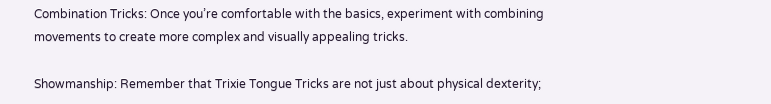Combination Tricks: Once you’re comfortable with the basics, experiment with combining movements to create more complex and visually appealing tricks.

Showmanship: Remember that Trixie Tongue Tricks are not just about physical dexterity;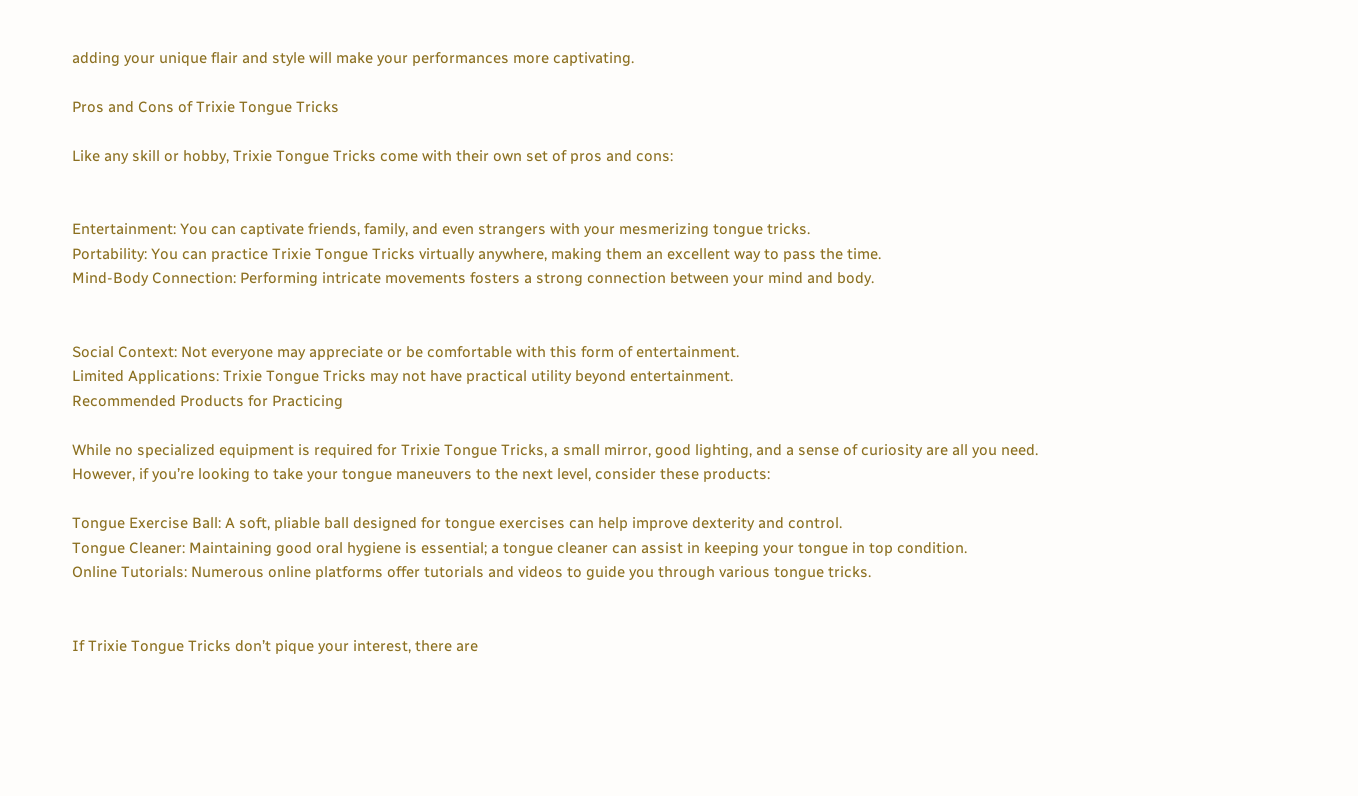adding your unique flair and style will make your performances more captivating.

Pros and Cons of Trixie Tongue Tricks

Like any skill or hobby, Trixie Tongue Tricks come with their own set of pros and cons:


Entertainment: You can captivate friends, family, and even strangers with your mesmerizing tongue tricks.
Portability: You can practice Trixie Tongue Tricks virtually anywhere, making them an excellent way to pass the time.
Mind-Body Connection: Performing intricate movements fosters a strong connection between your mind and body.


Social Context: Not everyone may appreciate or be comfortable with this form of entertainment.
Limited Applications: Trixie Tongue Tricks may not have practical utility beyond entertainment.
Recommended Products for Practicing

While no specialized equipment is required for Trixie Tongue Tricks, a small mirror, good lighting, and a sense of curiosity are all you need. However, if you’re looking to take your tongue maneuvers to the next level, consider these products:

Tongue Exercise Ball: A soft, pliable ball designed for tongue exercises can help improve dexterity and control.
Tongue Cleaner: Maintaining good oral hygiene is essential; a tongue cleaner can assist in keeping your tongue in top condition.
Online Tutorials: Numerous online platforms offer tutorials and videos to guide you through various tongue tricks.


If Trixie Tongue Tricks don’t pique your interest, there are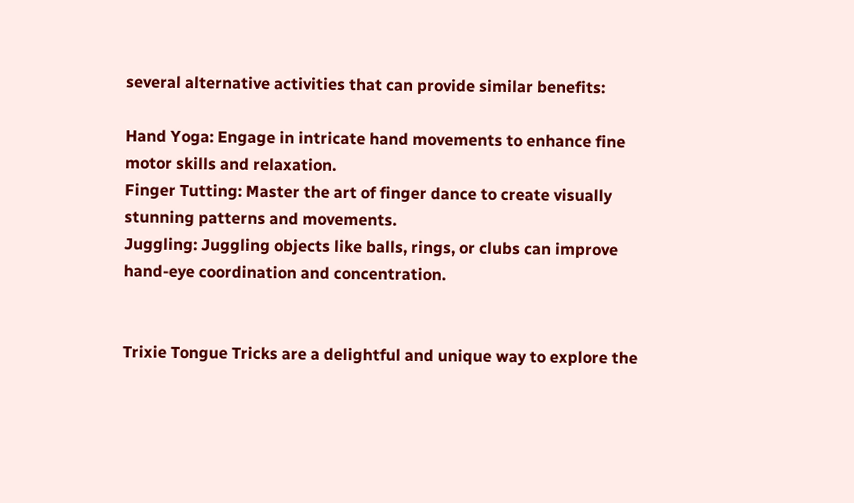several alternative activities that can provide similar benefits:

Hand Yoga: Engage in intricate hand movements to enhance fine motor skills and relaxation.
Finger Tutting: Master the art of finger dance to create visually stunning patterns and movements.
Juggling: Juggling objects like balls, rings, or clubs can improve hand-eye coordination and concentration.


Trixie Tongue Tricks are a delightful and unique way to explore the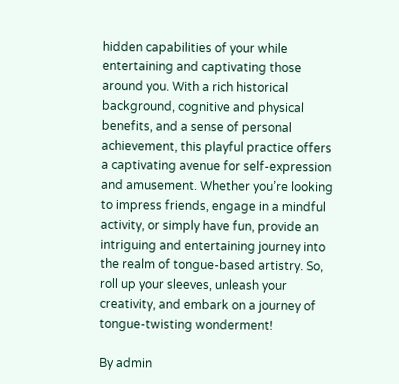hidden capabilities of your while entertaining and captivating those around you. With a rich historical background, cognitive and physical benefits, and a sense of personal achievement, this playful practice offers a captivating avenue for self-expression and amusement. Whether you’re looking to impress friends, engage in a mindful activity, or simply have fun, provide an intriguing and entertaining journey into the realm of tongue-based artistry. So, roll up your sleeves, unleash your creativity, and embark on a journey of tongue-twisting wonderment!

By admin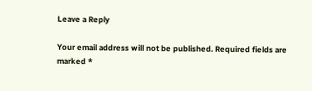Leave a Reply

Your email address will not be published. Required fields are marked *